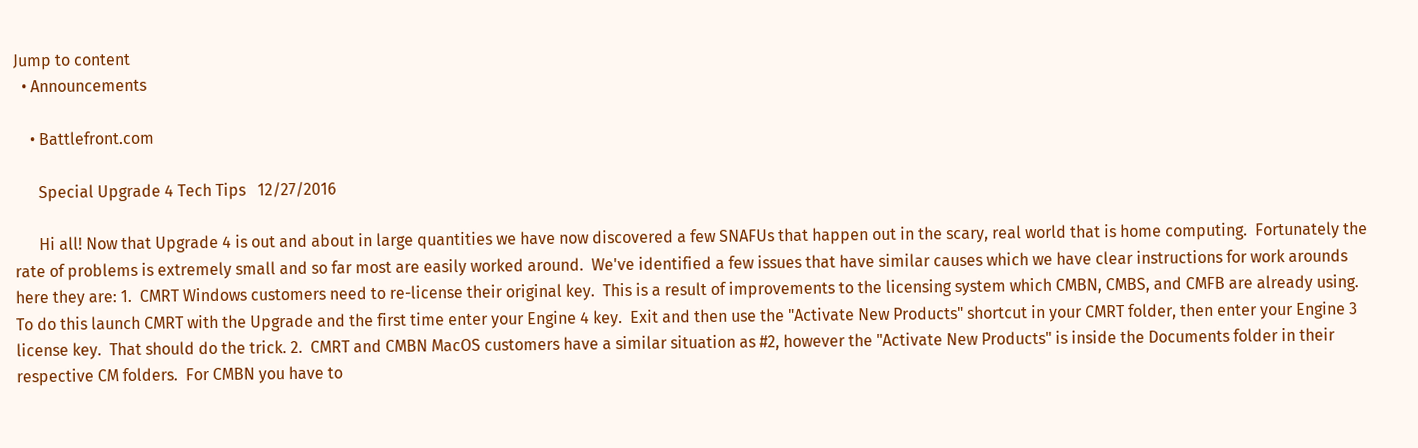Jump to content
  • Announcements

    • Battlefront.com

      Special Upgrade 4 Tech Tips   12/27/2016

      Hi all! Now that Upgrade 4 is out and about in large quantities we have now discovered a few SNAFUs that happen out in the scary, real world that is home computing.  Fortunately the rate of problems is extremely small and so far most are easily worked around.  We've identified a few issues that have similar causes which we have clear instructions for work arounds here they are: 1.  CMRT Windows customers need to re-license their original key.  This is a result of improvements to the licensing system which CMBN, CMBS, and CMFB are already using.  To do this launch CMRT with the Upgrade and the first time enter your Engine 4 key.  Exit and then use the "Activate New Products" shortcut in your CMRT folder, then enter your Engine 3 license key.  That should do the trick. 2.  CMRT and CMBN MacOS customers have a similar situation as #2, however the "Activate New Products" is inside the Documents folder in their respective CM folders.  For CMBN you have to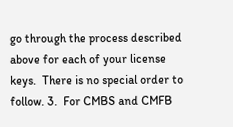go through the process described above for each of your license keys.  There is no special order to follow. 3.  For CMBS and CMFB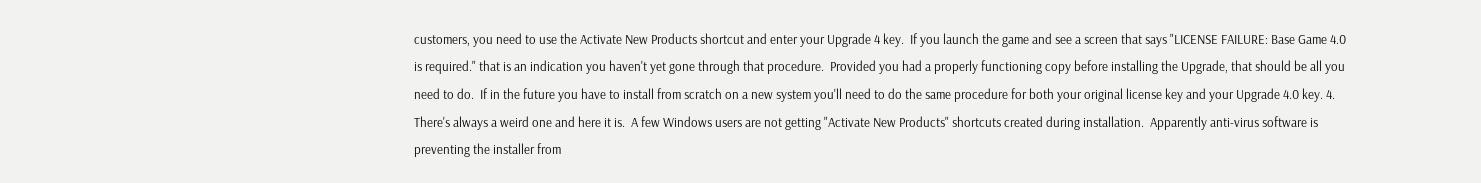customers, you need to use the Activate New Products shortcut and enter your Upgrade 4 key.  If you launch the game and see a screen that says "LICENSE FAILURE: Base Game 4.0 is required." that is an indication you haven't yet gone through that procedure.  Provided you had a properly functioning copy before installing the Upgrade, that should be all you need to do.  If in the future you have to install from scratch on a new system you'll need to do the same procedure for both your original license key and your Upgrade 4.0 key. 4.  There's always a weird one and here it is.  A few Windows users are not getting "Activate New Products" shortcuts created during installation.  Apparently anti-virus software is preventing the installer from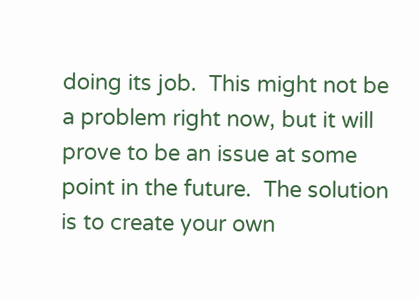doing its job.  This might not be a problem right now, but it will prove to be an issue at some point in the future.  The solution is to create your own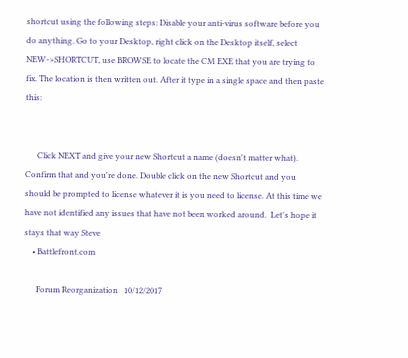shortcut using the following steps: Disable your anti-virus software before you do anything. Go to your Desktop, right click on the Desktop itself, select NEW->SHORTCUT, use BROWSE to locate the CM EXE that you are trying to fix. The location is then written out. After it type in a single space and then paste this:


      Click NEXT and give your new Shortcut a name (doesn't matter what). Confirm that and you're done. Double click on the new Shortcut and you should be prompted to license whatever it is you need to license. At this time we have not identified any issues that have not been worked around.  Let's hope it stays that way Steve
    • Battlefront.com

      Forum Reorganization   10/12/2017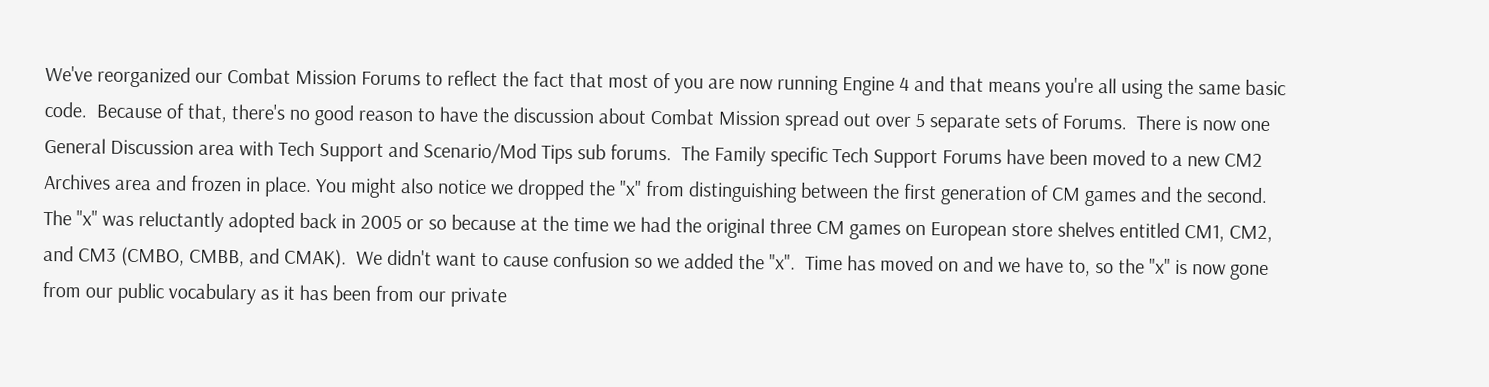We've reorganized our Combat Mission Forums to reflect the fact that most of you are now running Engine 4 and that means you're all using the same basic code.  Because of that, there's no good reason to have the discussion about Combat Mission spread out over 5 separate sets of Forums.  There is now one General Discussion area with Tech Support and Scenario/Mod Tips sub forums.  The Family specific Tech Support Forums have been moved to a new CM2 Archives area and frozen in place. You might also notice we dropped the "x" from distinguishing between the first generation of CM games and the second.  The "x" was reluctantly adopted back in 2005 or so because at the time we had the original three CM games on European store shelves entitled CM1, CM2, and CM3 (CMBO, CMBB, and CMAK).  We didn't want to cause confusion so we added the "x".  Time has moved on and we have to, so the "x" is now gone from our public vocabulary as it has been from our private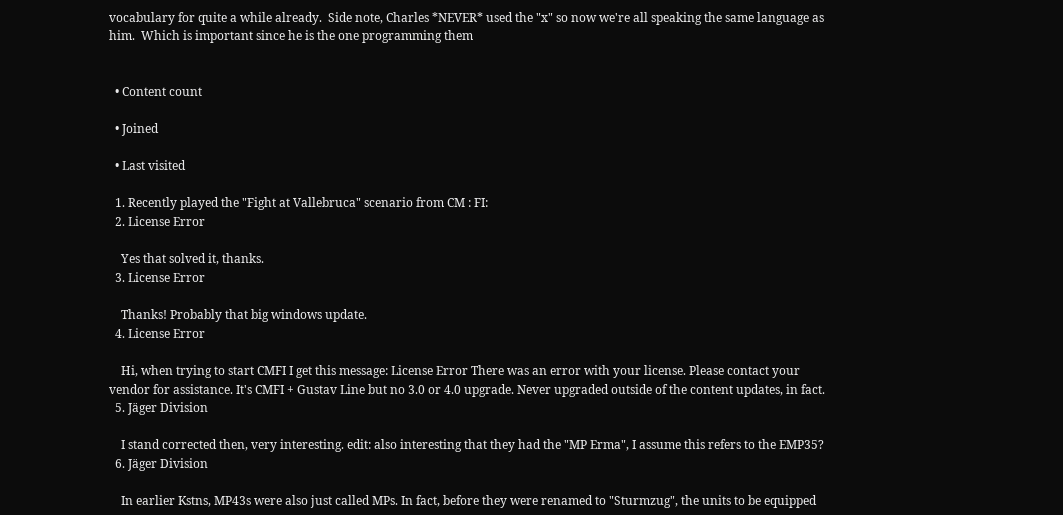vocabulary for quite a while already.  Side note, Charles *NEVER* used the "x" so now we're all speaking the same language as him.  Which is important since he is the one programming them


  • Content count

  • Joined

  • Last visited

  1. Recently played the "Fight at Vallebruca" scenario from CM : FI:
  2. License Error

    Yes that solved it, thanks.
  3. License Error

    Thanks! Probably that big windows update.
  4. License Error

    Hi, when trying to start CMFI I get this message: License Error There was an error with your license. Please contact your vendor for assistance. It's CMFI + Gustav Line but no 3.0 or 4.0 upgrade. Never upgraded outside of the content updates, in fact.
  5. Jäger Division

    I stand corrected then, very interesting. edit: also interesting that they had the "MP Erma", I assume this refers to the EMP35?
  6. Jäger Division

    In earlier Kstns, MP43s were also just called MPs. In fact, before they were renamed to "Sturmzug", the units to be equipped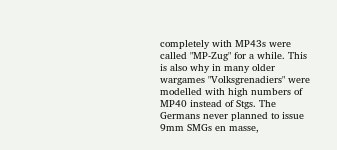completely with MP43s were called "MP-Zug" for a while. This is also why in many older wargames "Volksgrenadiers" were modelled with high numbers of MP40 instead of Stgs. The Germans never planned to issue 9mm SMGs en masse,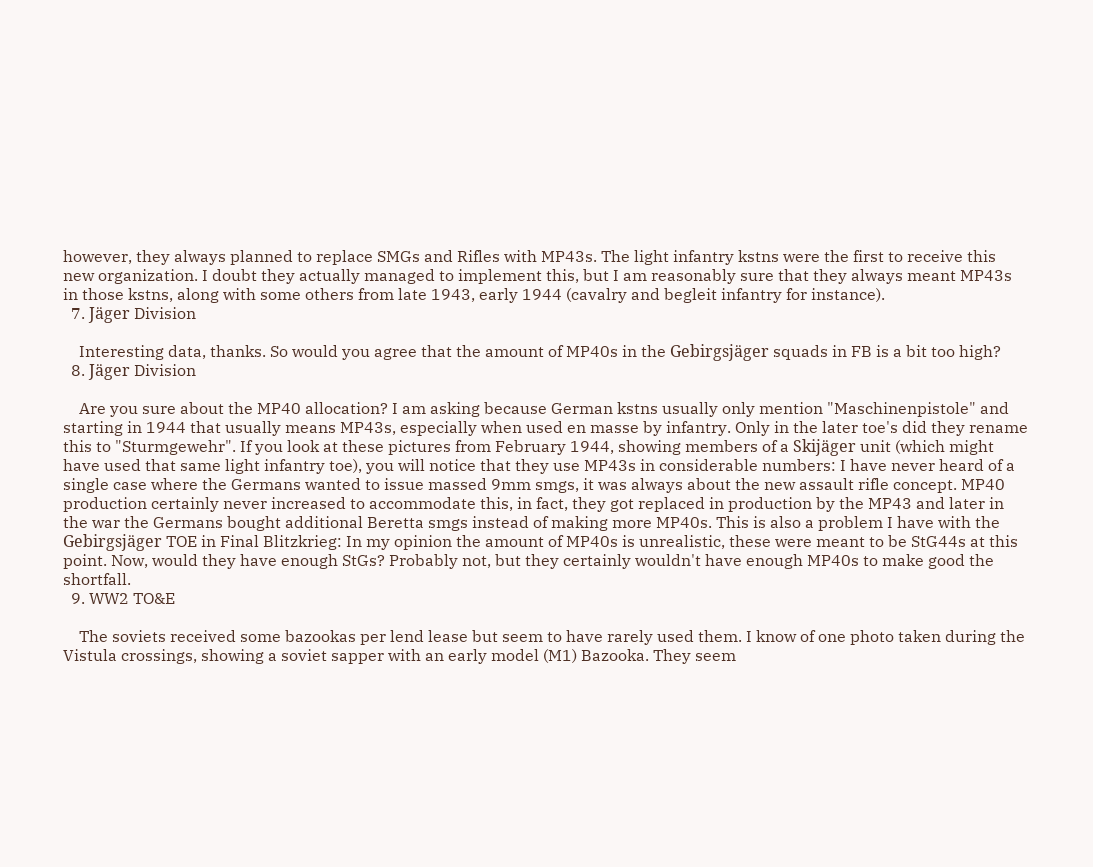however, they always planned to replace SMGs and Rifles with MP43s. The light infantry kstns were the first to receive this new organization. I doubt they actually managed to implement this, but I am reasonably sure that they always meant MP43s in those kstns, along with some others from late 1943, early 1944 (cavalry and begleit infantry for instance).
  7. Jäger Division

    Interesting data, thanks. So would you agree that the amount of MP40s in the Gebirgsjäger squads in FB is a bit too high?
  8. Jäger Division

    Are you sure about the MP40 allocation? I am asking because German kstns usually only mention "Maschinenpistole" and starting in 1944 that usually means MP43s, especially when used en masse by infantry. Only in the later toe's did they rename this to "Sturmgewehr". If you look at these pictures from February 1944, showing members of a Skijäger unit (which might have used that same light infantry toe), you will notice that they use MP43s in considerable numbers: I have never heard of a single case where the Germans wanted to issue massed 9mm smgs, it was always about the new assault rifle concept. MP40 production certainly never increased to accommodate this, in fact, they got replaced in production by the MP43 and later in the war the Germans bought additional Beretta smgs instead of making more MP40s. This is also a problem I have with the Gebirgsjäger TOE in Final Blitzkrieg: In my opinion the amount of MP40s is unrealistic, these were meant to be StG44s at this point. Now, would they have enough StGs? Probably not, but they certainly wouldn't have enough MP40s to make good the shortfall.
  9. WW2 TO&E

    The soviets received some bazookas per lend lease but seem to have rarely used them. I know of one photo taken during the Vistula crossings, showing a soviet sapper with an early model (M1) Bazooka. They seem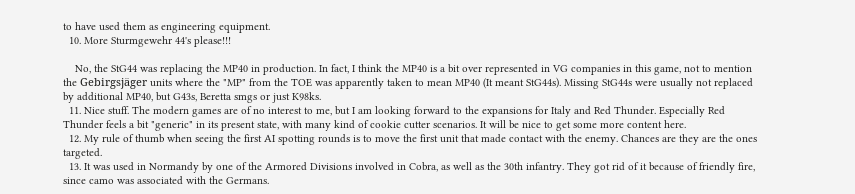to have used them as engineering equipment.
  10. More Sturmgewehr 44's please!!!

    No, the StG44 was replacing the MP40 in production. In fact, I think the MP40 is a bit over represented in VG companies in this game, not to mention the Gebirgsjäger units where the "MP" from the TOE was apparently taken to mean MP40 (It meant StG44s). Missing StG44s were usually not replaced by additional MP40, but G43s, Beretta smgs or just K98ks.
  11. Nice stuff. The modern games are of no interest to me, but I am looking forward to the expansions for Italy and Red Thunder. Especially Red Thunder feels a bit "generic" in its present state, with many kind of cookie cutter scenarios. It will be nice to get some more content here.
  12. My rule of thumb when seeing the first AI spotting rounds is to move the first unit that made contact with the enemy. Chances are they are the ones targeted.
  13. It was used in Normandy by one of the Armored Divisions involved in Cobra, as well as the 30th infantry. They got rid of it because of friendly fire, since camo was associated with the Germans.